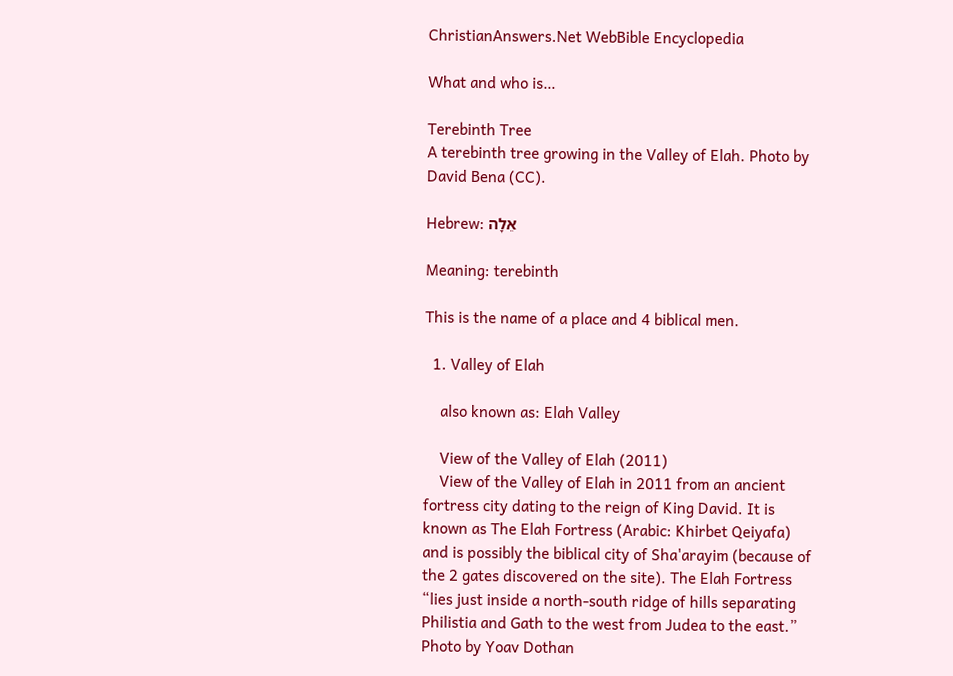ChristianAnswers.Net WebBible Encyclopedia

What and who is…

Terebinth Tree
A terebinth tree growing in the Valley of Elah. Photo by David Bena (CC).

Hebrew: אֵלָה

Meaning: terebinth

This is the name of a place and 4 biblical men.

  1. Valley of Elah

    also known as: Elah Valley

    View of the Valley of Elah (2011)
    View of the Valley of Elah in 2011 from an ancient fortress city dating to the reign of King David. It is known as The Elah Fortress (Arabic: Khirbet Qeiyafa) and is possibly the biblical city of Sha'arayim (because of the 2 gates discovered on the site). The Elah Fortress “lies just inside a north-south ridge of hills separating Philistia and Gath to the west from Judea to the east.” Photo by Yoav Dothan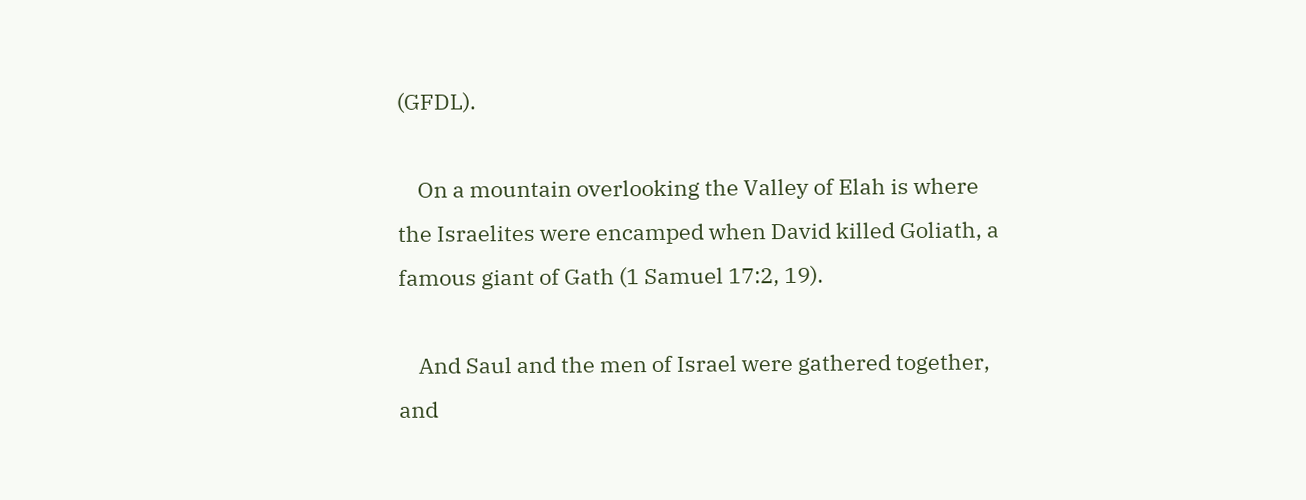(GFDL).

    On a mountain overlooking the Valley of Elah is where the Israelites were encamped when David killed Goliath, a famous giant of Gath (1 Samuel 17:2, 19).

    And Saul and the men of Israel were gathered together, and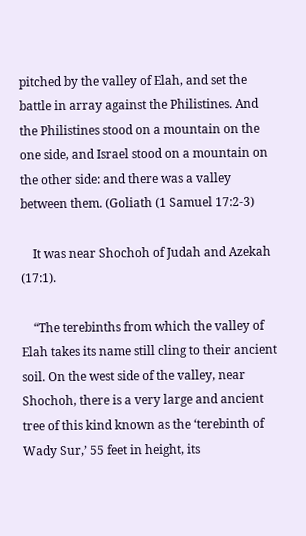pitched by the valley of Elah, and set the battle in array against the Philistines. And the Philistines stood on a mountain on the one side, and Israel stood on a mountain on the other side: and there was a valley between them. (Goliath (1 Samuel 17:2-3)

    It was near Shochoh of Judah and Azekah (17:1).

    “The terebinths from which the valley of Elah takes its name still cling to their ancient soil. On the west side of the valley, near Shochoh, there is a very large and ancient tree of this kind known as the ‘terebinth of Wady Sur,’ 55 feet in height, its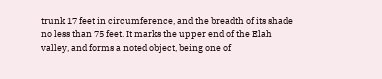trunk 17 feet in circumference, and the breadth of its shade no less than 75 feet. It marks the upper end of the Elah valley, and forms a noted object, being one of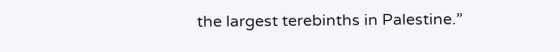the largest terebinths in Palestine.”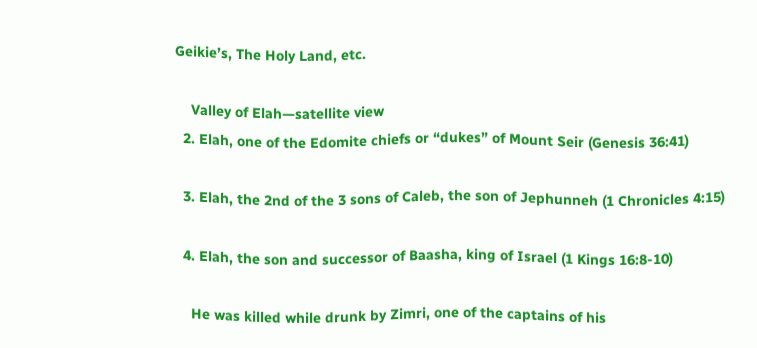Geikie’s, The Holy Land, etc.

    Valley of Elah—satellite view
  2. Elah, one of the Edomite chiefs or “dukes” of Mount Seir (Genesis 36:41)

  3. Elah, the 2nd of the 3 sons of Caleb, the son of Jephunneh (1 Chronicles 4:15)

  4. Elah, the son and successor of Baasha, king of Israel (1 Kings 16:8-10)

    He was killed while drunk by Zimri, one of the captains of his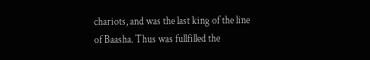chariots, and was the last king of the line of Baasha. Thus was fullfilled the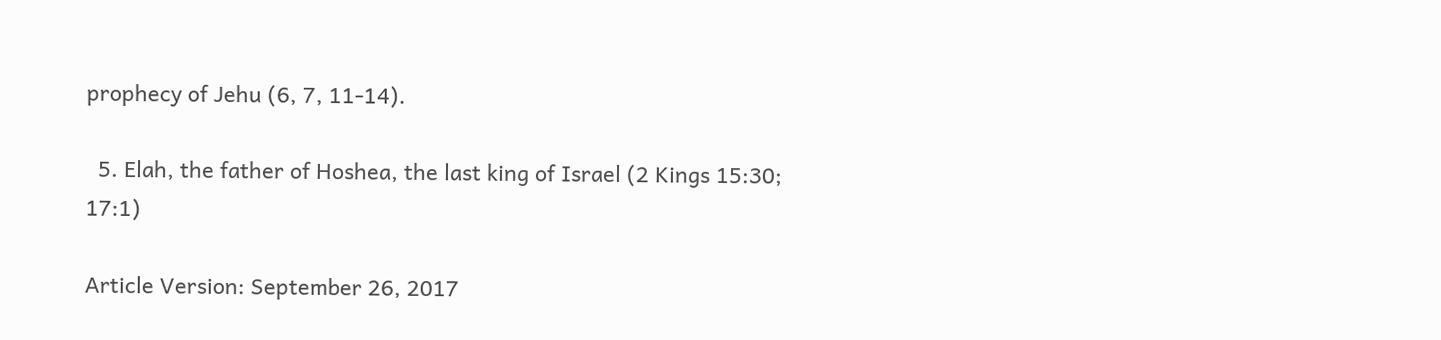prophecy of Jehu (6, 7, 11-14).

  5. Elah, the father of Hoshea, the last king of Israel (2 Kings 15:30; 17:1)

Article Version: September 26, 2017